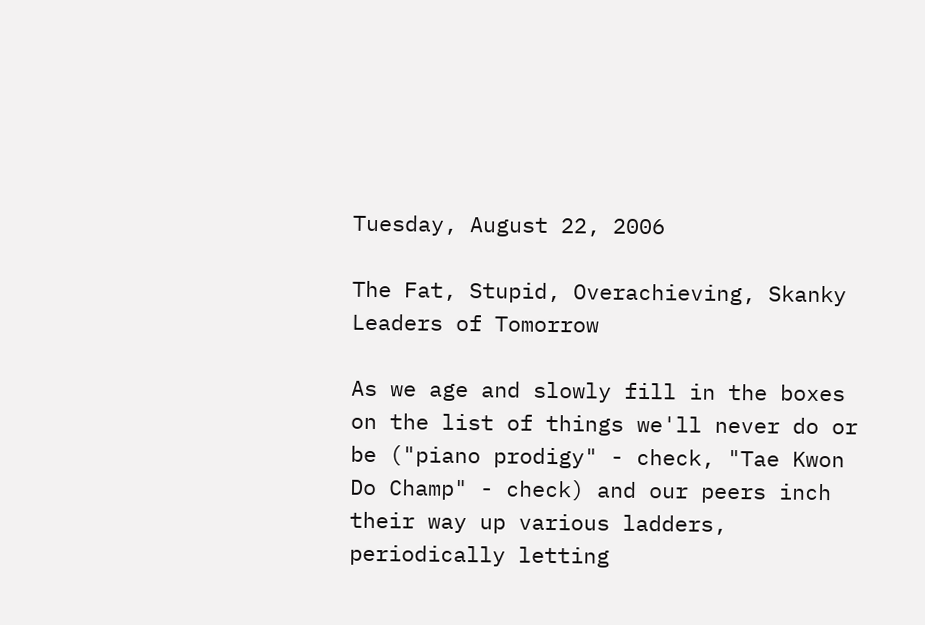Tuesday, August 22, 2006

The Fat, Stupid, Overachieving, Skanky Leaders of Tomorrow

As we age and slowly fill in the boxes on the list of things we'll never do or be ("piano prodigy" - check, "Tae Kwon Do Champ" - check) and our peers inch their way up various ladders, periodically letting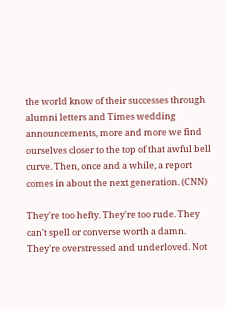the world know of their successes through alumni letters and Times wedding announcements, more and more we find ourselves closer to the top of that awful bell curve. Then, once and a while, a report comes in about the next generation. (CNN)

They're too hefty. They're too rude. They can't spell or converse worth a damn. They're overstressed and underloved. Not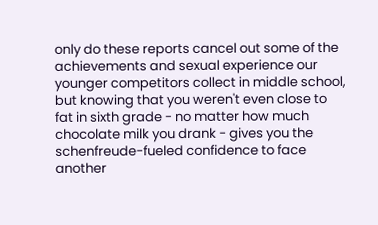only do these reports cancel out some of the achievements and sexual experience our younger competitors collect in middle school, but knowing that you weren't even close to fat in sixth grade - no matter how much chocolate milk you drank - gives you the schenfreude-fueled confidence to face another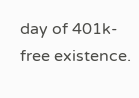day of 401k-free existence.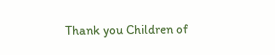Thank you Children of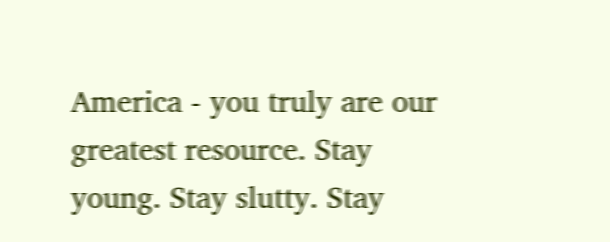America - you truly are our greatest resource. Stay young. Stay slutty. Stay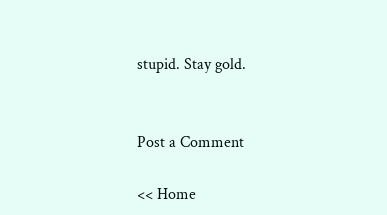stupid. Stay gold.


Post a Comment

<< Home